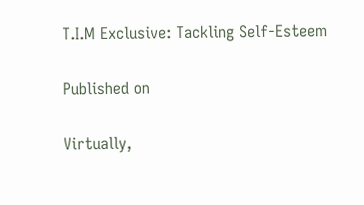T.I.M Exclusive: Tackling Self-Esteem

Published on

Virtually,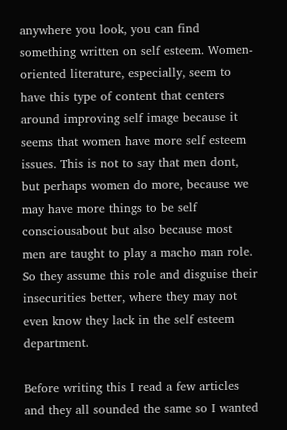anywhere you look, you can find something written on self esteem. Women-oriented literature, especially, seem to have this type of content that centers around improving self image because it seems that women have more self esteem issues. This is not to say that men dont, but perhaps women do more, because we may have more things to be self consciousabout but also because most men are taught to play a macho man role. So they assume this role and disguise their insecurities better, where they may not even know they lack in the self esteem department.

Before writing this I read a few articles and they all sounded the same so I wanted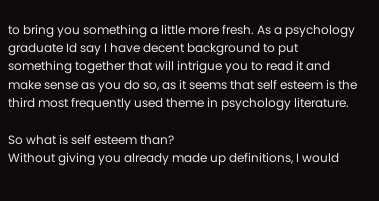to bring you something a little more fresh. As a psychology graduate Id say I have decent background to put something together that will intrigue you to read it and make sense as you do so, as it seems that self esteem is the third most frequently used theme in psychology literature.

So what is self esteem than?
Without giving you already made up definitions, I would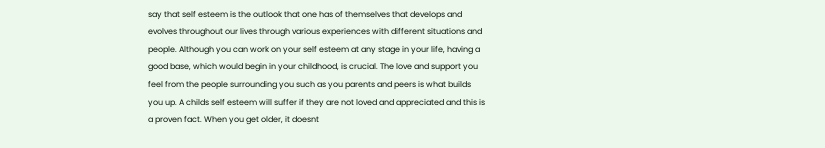say that self esteem is the outlook that one has of themselves that develops and evolves throughout our lives through various experiences with different situations and people. Although you can work on your self esteem at any stage in your life, having a good base, which would begin in your childhood, is crucial. The love and support you feel from the people surrounding you such as you parents and peers is what builds you up. A childs self esteem will suffer if they are not loved and appreciated and this is a proven fact. When you get older, it doesnt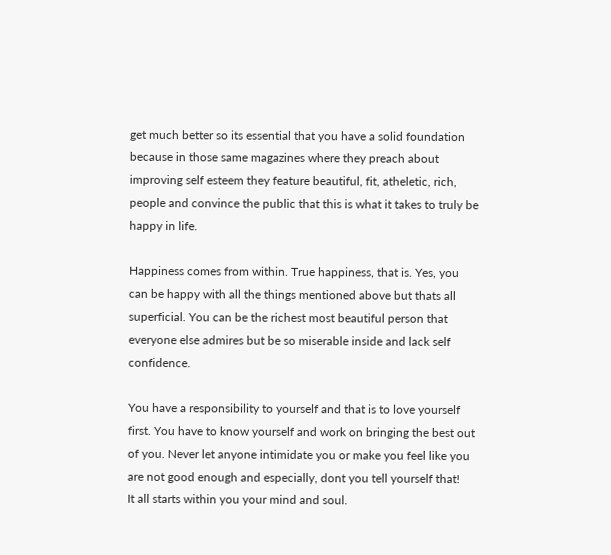get much better so its essential that you have a solid foundation because in those same magazines where they preach about improving self esteem they feature beautiful, fit, atheletic, rich, people and convince the public that this is what it takes to truly be happy in life.

Happiness comes from within. True happiness, that is. Yes, you can be happy with all the things mentioned above but thats all superficial. You can be the richest most beautiful person that everyone else admires but be so miserable inside and lack self confidence.

You have a responsibility to yourself and that is to love yourself first. You have to know yourself and work on bringing the best out of you. Never let anyone intimidate you or make you feel like you are not good enough and especially, dont you tell yourself that!
It all starts within you your mind and soul.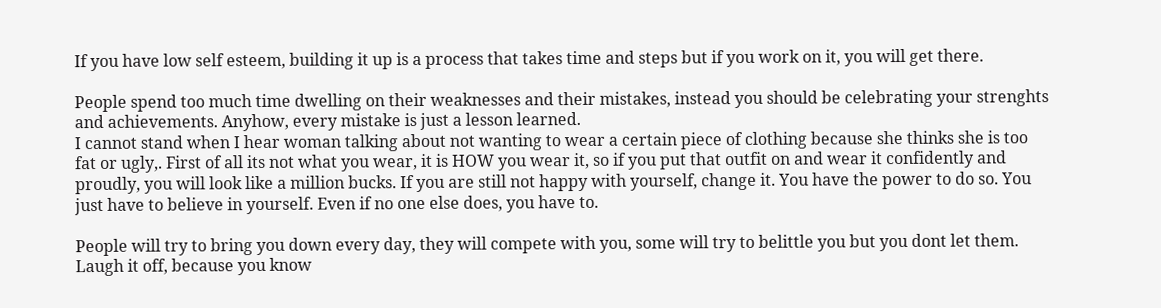If you have low self esteem, building it up is a process that takes time and steps but if you work on it, you will get there.

People spend too much time dwelling on their weaknesses and their mistakes, instead you should be celebrating your strenghts and achievements. Anyhow, every mistake is just a lesson learned.
I cannot stand when I hear woman talking about not wanting to wear a certain piece of clothing because she thinks she is too fat or ugly,. First of all its not what you wear, it is HOW you wear it, so if you put that outfit on and wear it confidently and proudly, you will look like a million bucks. If you are still not happy with yourself, change it. You have the power to do so. You just have to believe in yourself. Even if no one else does, you have to.

People will try to bring you down every day, they will compete with you, some will try to belittle you but you dont let them. Laugh it off, because you know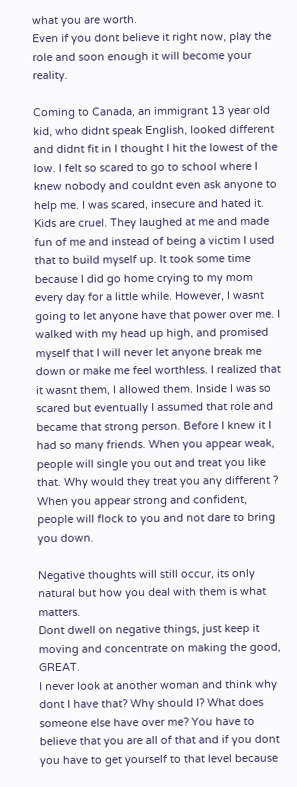what you are worth.
Even if you dont believe it right now, play the role and soon enough it will become your reality.

Coming to Canada, an immigrant 13 year old kid, who didnt speak English, looked different and didnt fit in I thought I hit the lowest of the low. I felt so scared to go to school where I knew nobody and couldnt even ask anyone to help me. I was scared, insecure and hated it. Kids are cruel. They laughed at me and made fun of me and instead of being a victim I used that to build myself up. It took some time because I did go home crying to my mom every day for a little while. However, I wasnt going to let anyone have that power over me. I walked with my head up high, and promised myself that I will never let anyone break me down or make me feel worthless. I realized that it wasnt them, I allowed them. Inside I was so scared but eventually I assumed that role and became that strong person. Before I knew it I had so many friends. When you appear weak, people will single you out and treat you like that. Why would they treat you any different ? When you appear strong and confident, people will flock to you and not dare to bring you down.

Negative thoughts will still occur, its only natural but how you deal with them is what matters.
Dont dwell on negative things, just keep it moving and concentrate on making the good, GREAT.
I never look at another woman and think why dont I have that? Why should I? What does someone else have over me? You have to believe that you are all of that and if you dont you have to get yourself to that level because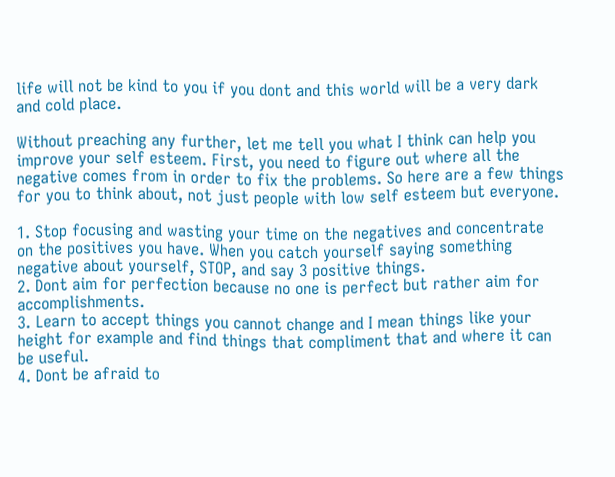life will not be kind to you if you dont and this world will be a very dark and cold place.

Without preaching any further, let me tell you what I think can help you improve your self esteem. First, you need to figure out where all the negative comes from in order to fix the problems. So here are a few things for you to think about, not just people with low self esteem but everyone.

1. Stop focusing and wasting your time on the negatives and concentrate on the positives you have. When you catch yourself saying something negative about yourself, STOP, and say 3 positive things.
2. Dont aim for perfection because no one is perfect but rather aim for accomplishments.
3. Learn to accept things you cannot change and I mean things like your height for example and find things that compliment that and where it can be useful.
4. Dont be afraid to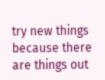try new things because there are things out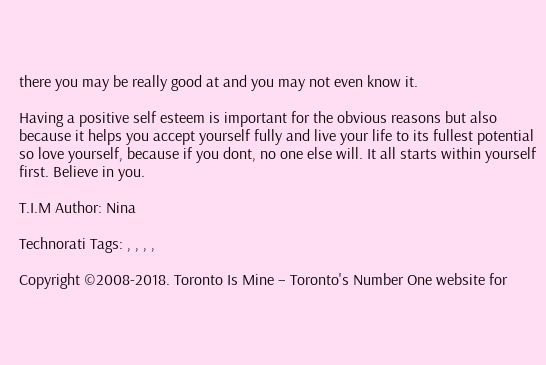there you may be really good at and you may not even know it.

Having a positive self esteem is important for the obvious reasons but also because it helps you accept yourself fully and live your life to its fullest potential so love yourself, because if you dont, no one else will. It all starts within yourself first. Believe in you.

T.I.M Author: Nina

Technorati Tags: , , , ,

Copyright ©2008-2018. Toronto Is Mine – Toronto's Number One website for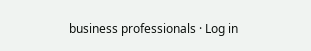business professionals · Log in